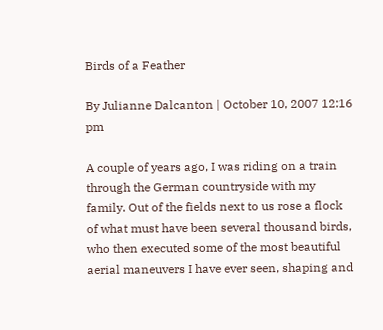Birds of a Feather

By Julianne Dalcanton | October 10, 2007 12:16 pm

A couple of years ago, I was riding on a train through the German countryside with my family. Out of the fields next to us rose a flock of what must have been several thousand birds, who then executed some of the most beautiful aerial maneuvers I have ever seen, shaping and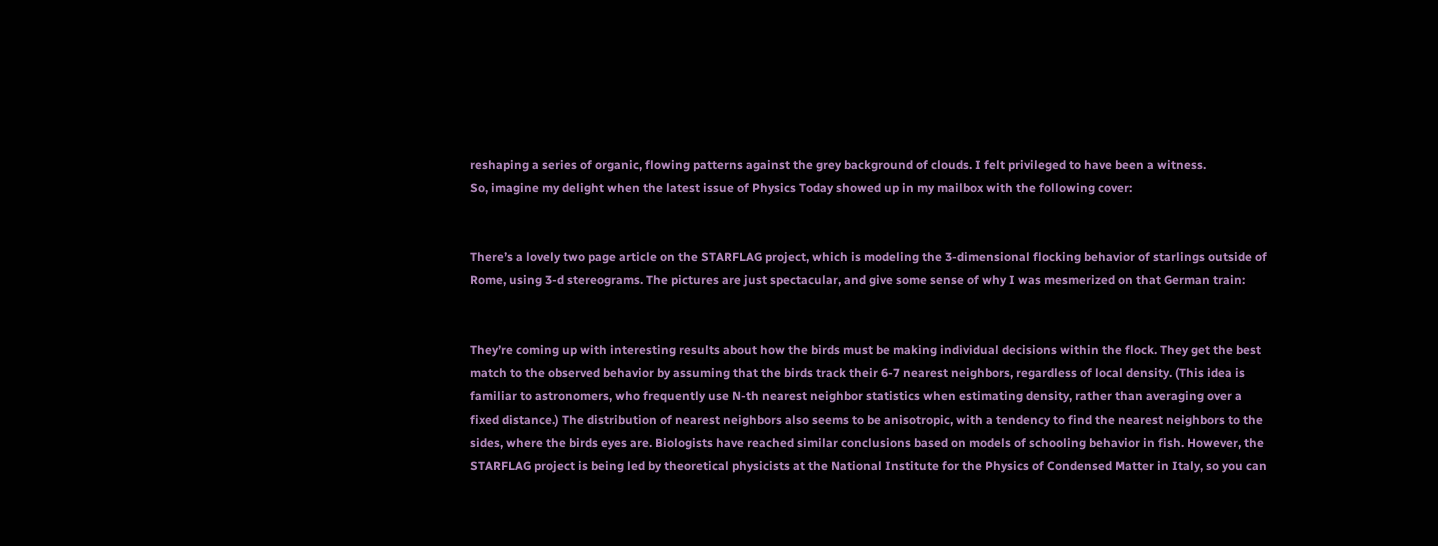reshaping a series of organic, flowing patterns against the grey background of clouds. I felt privileged to have been a witness.
So, imagine my delight when the latest issue of Physics Today showed up in my mailbox with the following cover:


There’s a lovely two page article on the STARFLAG project, which is modeling the 3-dimensional flocking behavior of starlings outside of Rome, using 3-d stereograms. The pictures are just spectacular, and give some sense of why I was mesmerized on that German train:


They’re coming up with interesting results about how the birds must be making individual decisions within the flock. They get the best match to the observed behavior by assuming that the birds track their 6-7 nearest neighbors, regardless of local density. (This idea is familiar to astronomers, who frequently use N-th nearest neighbor statistics when estimating density, rather than averaging over a fixed distance.) The distribution of nearest neighbors also seems to be anisotropic, with a tendency to find the nearest neighbors to the sides, where the birds eyes are. Biologists have reached similar conclusions based on models of schooling behavior in fish. However, the STARFLAG project is being led by theoretical physicists at the National Institute for the Physics of Condensed Matter in Italy, so you can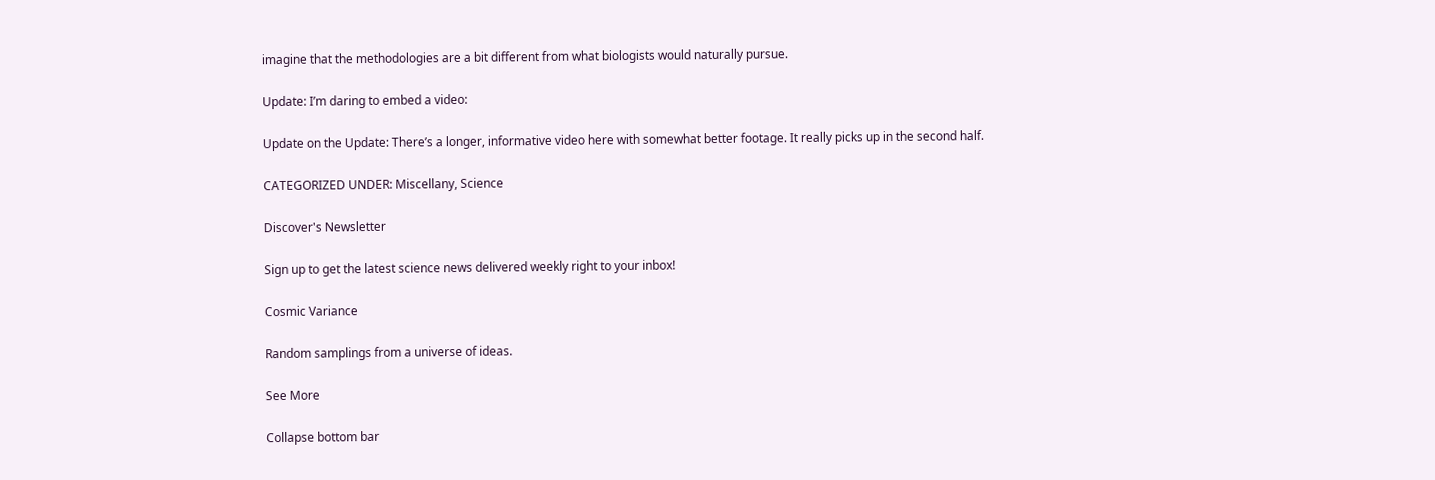imagine that the methodologies are a bit different from what biologists would naturally pursue.

Update: I’m daring to embed a video:

Update on the Update: There’s a longer, informative video here with somewhat better footage. It really picks up in the second half.

CATEGORIZED UNDER: Miscellany, Science

Discover's Newsletter

Sign up to get the latest science news delivered weekly right to your inbox!

Cosmic Variance

Random samplings from a universe of ideas.

See More

Collapse bottom bar